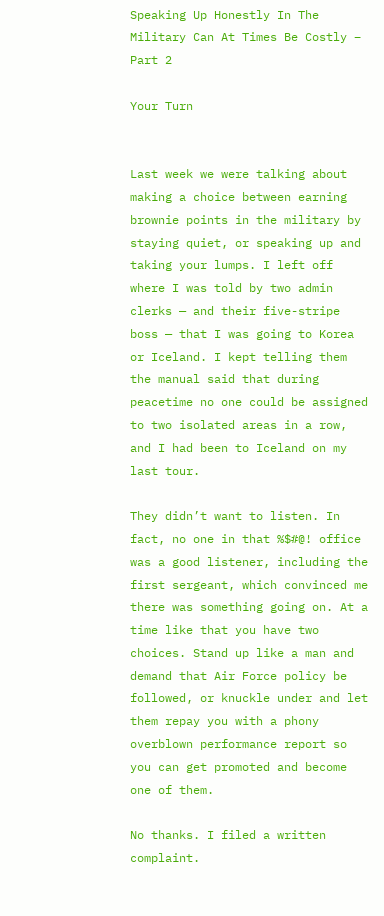Speaking Up Honestly In The Military Can At Times Be Costly – Part 2

Your Turn


Last week we were talking about making a choice between earning brownie points in the military by staying quiet, or speaking up and taking your lumps. I left off where I was told by two admin clerks — and their five-stripe boss — that I was going to Korea or Iceland. I kept telling them the manual said that during peacetime no one could be assigned to two isolated areas in a row, and I had been to Iceland on my last tour.

They didn’t want to listen. In fact, no one in that %$#@! office was a good listener, including the first sergeant, which convinced me there was something going on. At a time like that you have two choices. Stand up like a man and demand that Air Force policy be followed, or knuckle under and let them repay you with a phony overblown performance report so you can get promoted and become one of them.

No thanks. I filed a written complaint.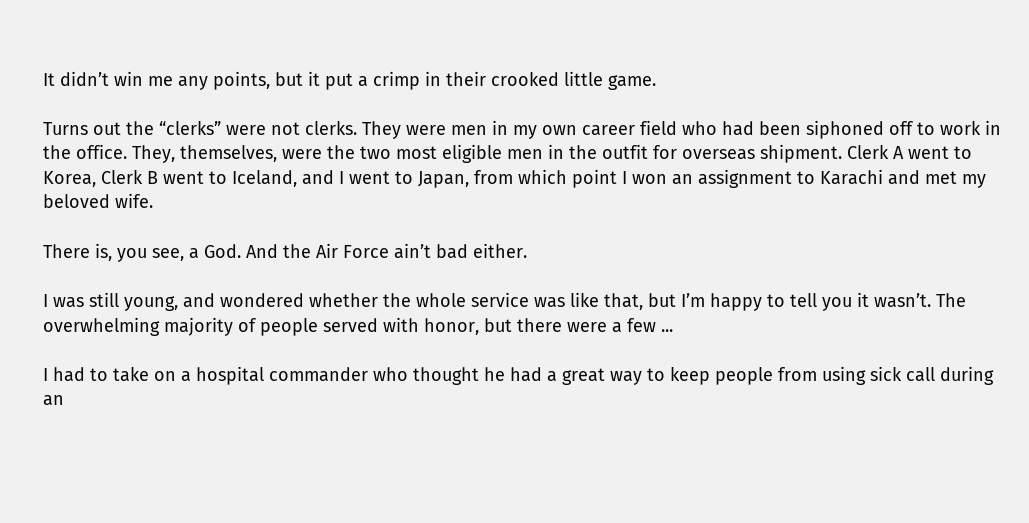It didn’t win me any points, but it put a crimp in their crooked little game.

Turns out the “clerks” were not clerks. They were men in my own career field who had been siphoned off to work in the office. They, themselves, were the two most eligible men in the outfit for overseas shipment. Clerk A went to Korea, Clerk B went to Iceland, and I went to Japan, from which point I won an assignment to Karachi and met my beloved wife.

There is, you see, a God. And the Air Force ain’t bad either.

I was still young, and wondered whether the whole service was like that, but I’m happy to tell you it wasn’t. The overwhelming majority of people served with honor, but there were a few ...

I had to take on a hospital commander who thought he had a great way to keep people from using sick call during an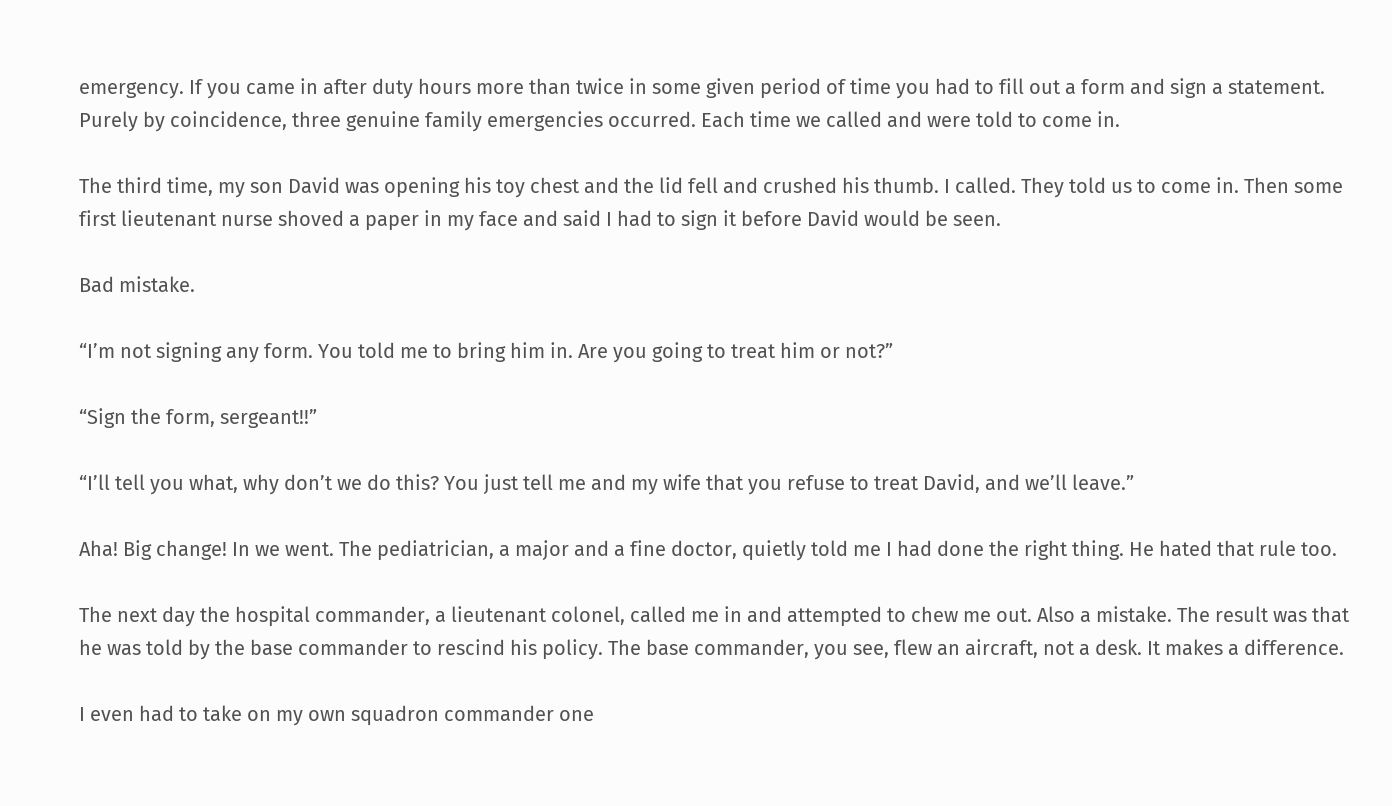emergency. If you came in after duty hours more than twice in some given period of time you had to fill out a form and sign a statement. Purely by coincidence, three genuine family emergencies occurred. Each time we called and were told to come in.

The third time, my son David was opening his toy chest and the lid fell and crushed his thumb. I called. They told us to come in. Then some first lieutenant nurse shoved a paper in my face and said I had to sign it before David would be seen.

Bad mistake.

“I’m not signing any form. You told me to bring him in. Are you going to treat him or not?”

“Sign the form, sergeant!!”

“I’ll tell you what, why don’t we do this? You just tell me and my wife that you refuse to treat David, and we’ll leave.”

Aha! Big change! In we went. The pediatrician, a major and a fine doctor, quietly told me I had done the right thing. He hated that rule too.

The next day the hospital commander, a lieutenant colonel, called me in and attempted to chew me out. Also a mistake. The result was that he was told by the base commander to rescind his policy. The base commander, you see, flew an aircraft, not a desk. It makes a difference.

I even had to take on my own squadron commander one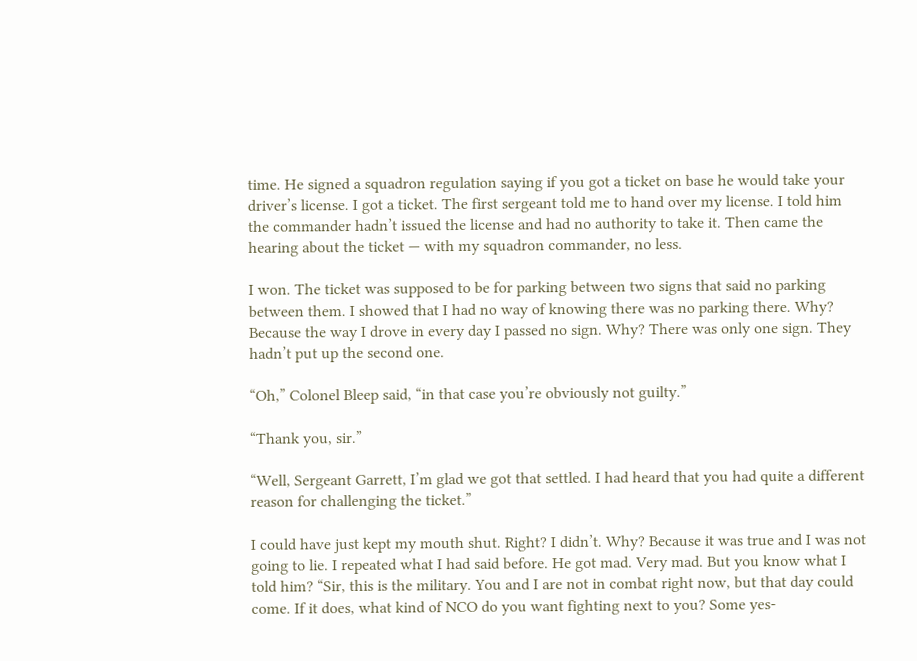time. He signed a squadron regulation saying if you got a ticket on base he would take your driver’s license. I got a ticket. The first sergeant told me to hand over my license. I told him the commander hadn’t issued the license and had no authority to take it. Then came the hearing about the ticket — with my squadron commander, no less.

I won. The ticket was supposed to be for parking between two signs that said no parking between them. I showed that I had no way of knowing there was no parking there. Why? Because the way I drove in every day I passed no sign. Why? There was only one sign. They hadn’t put up the second one.

“Oh,” Colonel Bleep said, “in that case you’re obviously not guilty.”

“Thank you, sir.”

“Well, Sergeant Garrett, I’m glad we got that settled. I had heard that you had quite a different reason for challenging the ticket.”

I could have just kept my mouth shut. Right? I didn’t. Why? Because it was true and I was not going to lie. I repeated what I had said before. He got mad. Very mad. But you know what I told him? “Sir, this is the military. You and I are not in combat right now, but that day could come. If it does, what kind of NCO do you want fighting next to you? Some yes-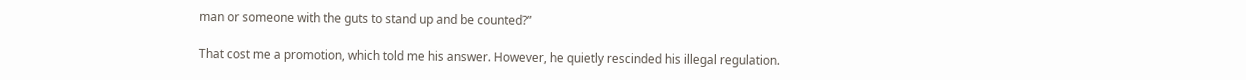man or someone with the guts to stand up and be counted?”

That cost me a promotion, which told me his answer. However, he quietly rescinded his illegal regulation.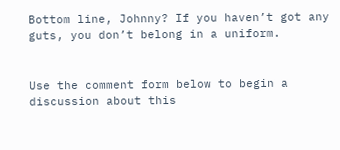Bottom line, Johnny? If you haven’t got any guts, you don’t belong in a uniform.


Use the comment form below to begin a discussion about this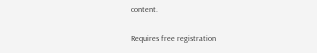content.

Requires free registration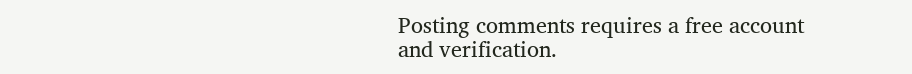Posting comments requires a free account and verification.